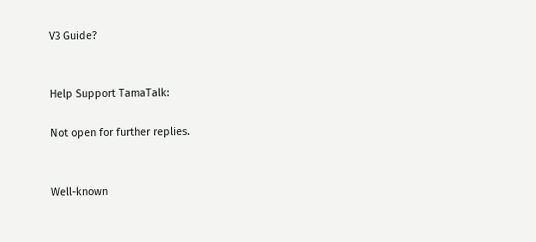V3 Guide?


Help Support TamaTalk:

Not open for further replies.


Well-known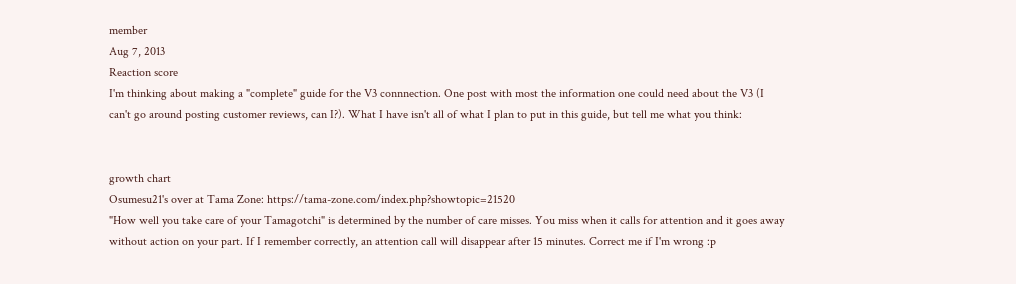member
Aug 7, 2013
Reaction score
I'm thinking about making a "complete" guide for the V3 connnection. One post with most the information one could need about the V3 (I can't go around posting customer reviews, can I?). What I have isn't all of what I plan to put in this guide, but tell me what you think:


growth chart
Osumesu21's over at Tama Zone: https://tama-zone.com/index.php?showtopic=21520
"How well you take care of your Tamagotchi" is determined by the number of care misses. You miss when it calls for attention and it goes away without action on your part. If I remember correctly, an attention call will disappear after 15 minutes. Correct me if I'm wrong :p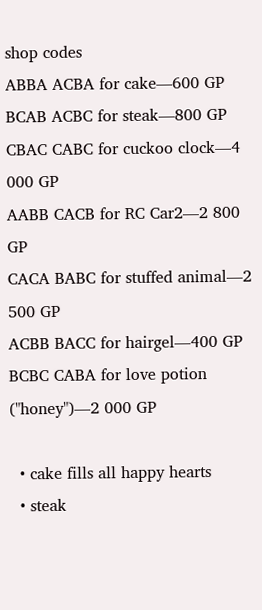shop codes
ABBA ACBA for cake—600 GP
BCAB ACBC for steak—800 GP
CBAC CABC for cuckoo clock—4 000 GP
AABB CACB for RC Car2—2 800 GP
CACA BABC for stuffed animal—2 500 GP
ACBB BACC for hairgel—400 GP
BCBC CABA for love potion ("honey")—2 000 GP

  • cake fills all happy hearts
  • steak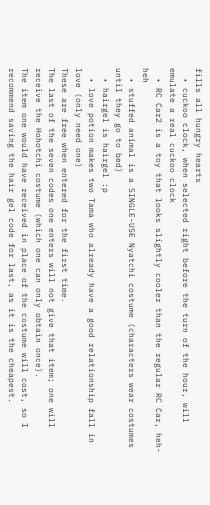fills all hungry hearts
  • cuckoo clock, when selected right before the turn of the hour, will emulate a real cuckoo clock
  • RC Car2 is a toy that looks slightly cooler than the regular RC Car, heh-heh
  • stuffed animal is a SINGLE-USE Nyatchi costume (characters wear costumes until they go to bed)
  • hairgel is hairgel :p
  • love potion makes two Tama who already have a good relationship fall in love (only need one)
These are free when entered for the first time.
The last of the seven codes one enters will not give that item; one will receive the Hohotchi costume (which one can only obtain once).
The item one would have received in place of the costume will cost, so I recommend saving the hair gel code for last, as it is the cheapest.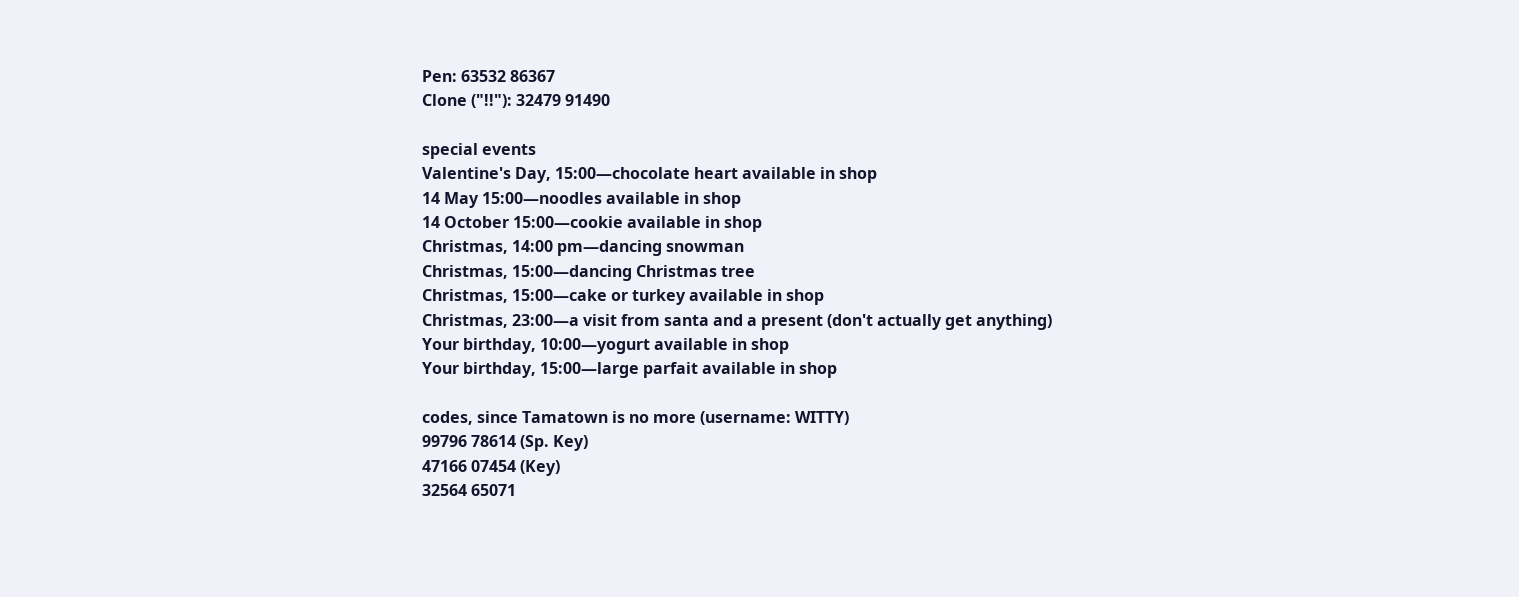Pen: 63532 86367
Clone ("!!"): 32479 91490

special events
Valentine's Day, 15:00—chocolate heart available in shop
14 May 15:00—noodles available in shop
14 October 15:00—cookie available in shop
Christmas, 14:00 pm—dancing snowman
Christmas, 15:00—dancing Christmas tree
Christmas, 15:00—cake or turkey available in shop
Christmas, 23:00—a visit from santa and a present (don't actually get anything)
Your birthday, 10:00—yogurt available in shop
Your birthday, 15:00—large parfait available in shop

codes, since Tamatown is no more (username: WITTY)
99796 78614 (Sp. Key)
47166 07454 (Key)
32564 65071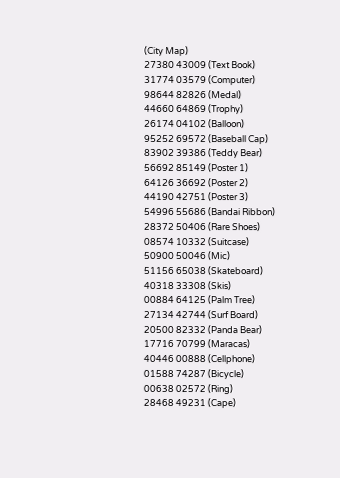(City Map)
27380 43009 (Text Book)
31774 03579 (Computer)
98644 82826 (Medal)
44660 64869 (Trophy)
26174 04102 (Balloon)
95252 69572 (Baseball Cap)
83902 39386 (Teddy Bear)
56692 85149 (Poster 1)
64126 36692 (Poster 2)
44190 42751 (Poster 3)
54996 55686 (Bandai Ribbon)
28372 50406 (Rare Shoes)
08574 10332 (Suitcase)
50900 50046 (Mic)
51156 65038 (Skateboard)
40318 33308 (Skis)
00884 64125 (Palm Tree)
27134 42744 (Surf Board)
20500 82332 (Panda Bear)
17716 70799 (Maracas)
40446 00888 (Cellphone)
01588 74287 (Bicycle)
00638 02572 (Ring)
28468 49231 (Cape)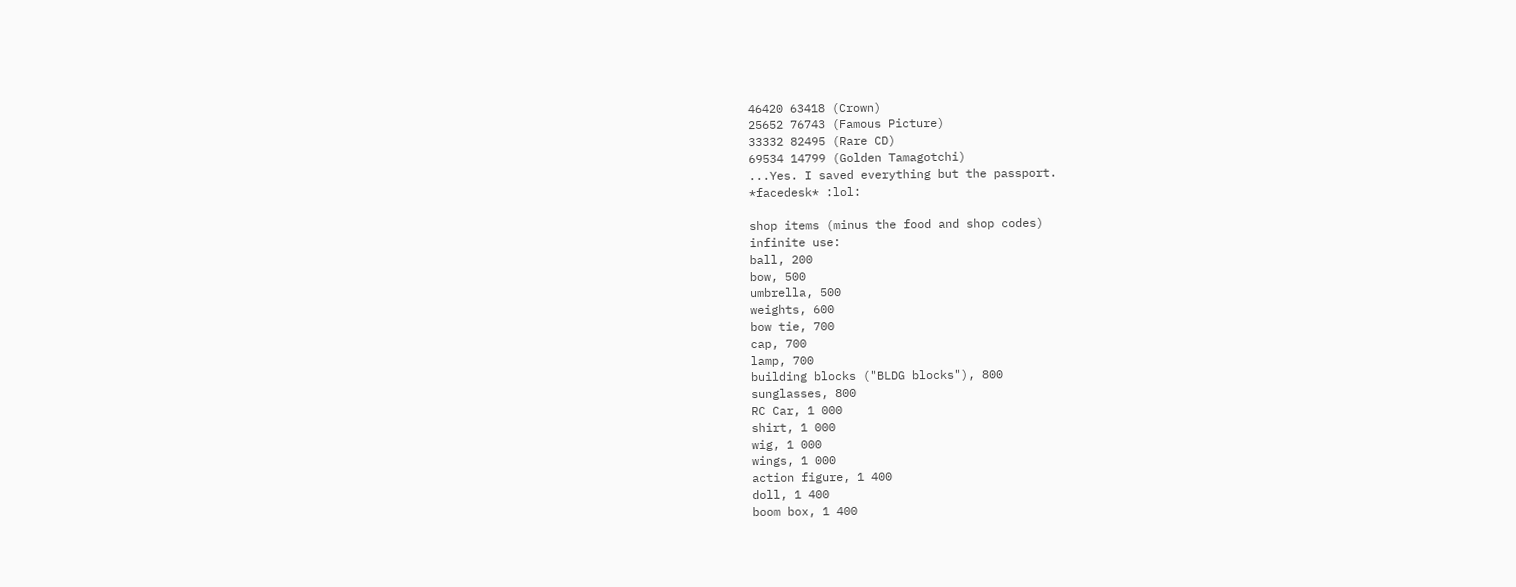46420 63418 (Crown)
25652 76743 (Famous Picture)
33332 82495 (Rare CD)
69534 14799 (Golden Tamagotchi)
...Yes. I saved everything but the passport.
*facedesk* :lol:

shop items (minus the food and shop codes)
infinite use:
ball, 200
bow, 500
umbrella, 500
weights, 600
bow tie, 700
cap, 700
lamp, 700
building blocks ("BLDG blocks"), 800
sunglasses, 800
RC Car, 1 000
shirt, 1 000
wig, 1 000
wings, 1 000
action figure, 1 400
doll, 1 400
boom box, 1 400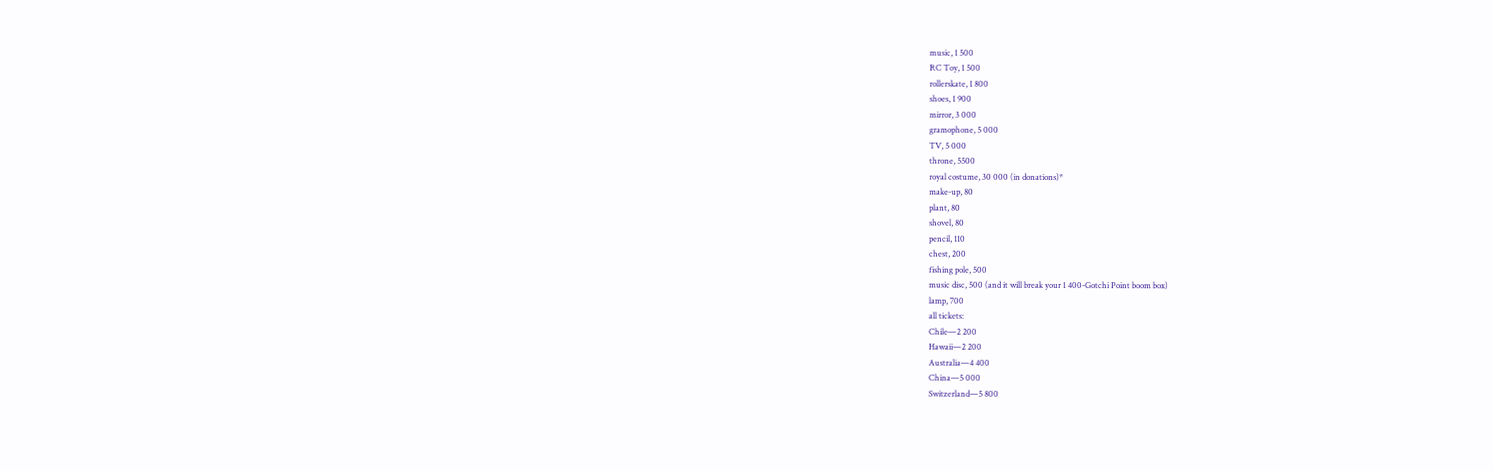music, 1 500
RC Toy, 1 500
rollerskate, 1 800
shoes, 1 900
mirror, 3 000
gramophone, 5 000
TV, 5 000
throne, 5500
royal costume, 30 000 (in donations)*
make-up, 80
plant, 80
shovel, 80
pencil, 110
chest, 200
fishing pole, 500
music disc, 500 (and it will break your 1 400-Gotchi Point boom box)
lamp, 700
all tickets:
Chile—2 200
Hawaii—2 200
Australia—4 400
China—5 000
Switzerland—5 800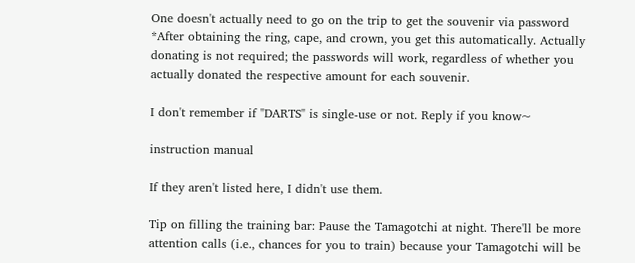One doesn't actually need to go on the trip to get the souvenir via password
*After obtaining the ring, cape, and crown, you get this automatically. Actually donating is not required; the passwords will work, regardless of whether you actually donated the respective amount for each souvenir.

I don't remember if "DARTS" is single-use or not. Reply if you know~

instruction manual

If they aren't listed here, I didn't use them.

Tip on filling the training bar: Pause the Tamagotchi at night. There'll be more attention calls (i.e., chances for you to train) because your Tamagotchi will be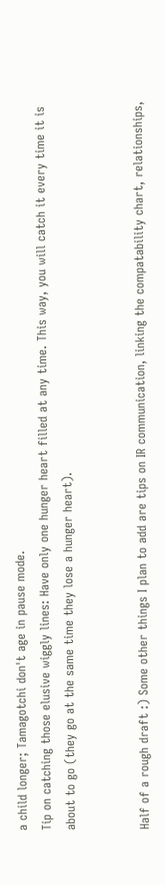a child longer; Tamagotchi don't age in pause mode.
Tip on catching those elusive wiggly lines: Have only one hunger heart filled at any time. This way, you will catch it every time it is about to go (they go at the same time they lose a hunger heart).


Half of a rough draft :) Some other things I plan to add are tips on IR communication, linking the compatability chart, relationships,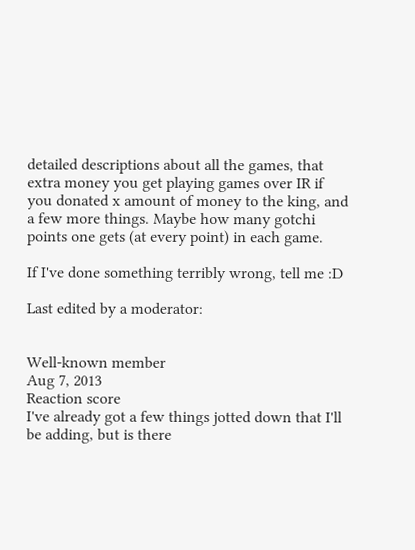detailed descriptions about all the games, that extra money you get playing games over IR if you donated x amount of money to the king, and a few more things. Maybe how many gotchi points one gets (at every point) in each game.

If I've done something terribly wrong, tell me :D

Last edited by a moderator:


Well-known member
Aug 7, 2013
Reaction score
I've already got a few things jotted down that I'll be adding, but is there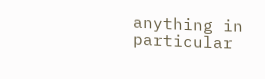anything in particular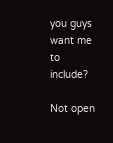you guys want me to include?

Not open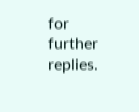for further replies.